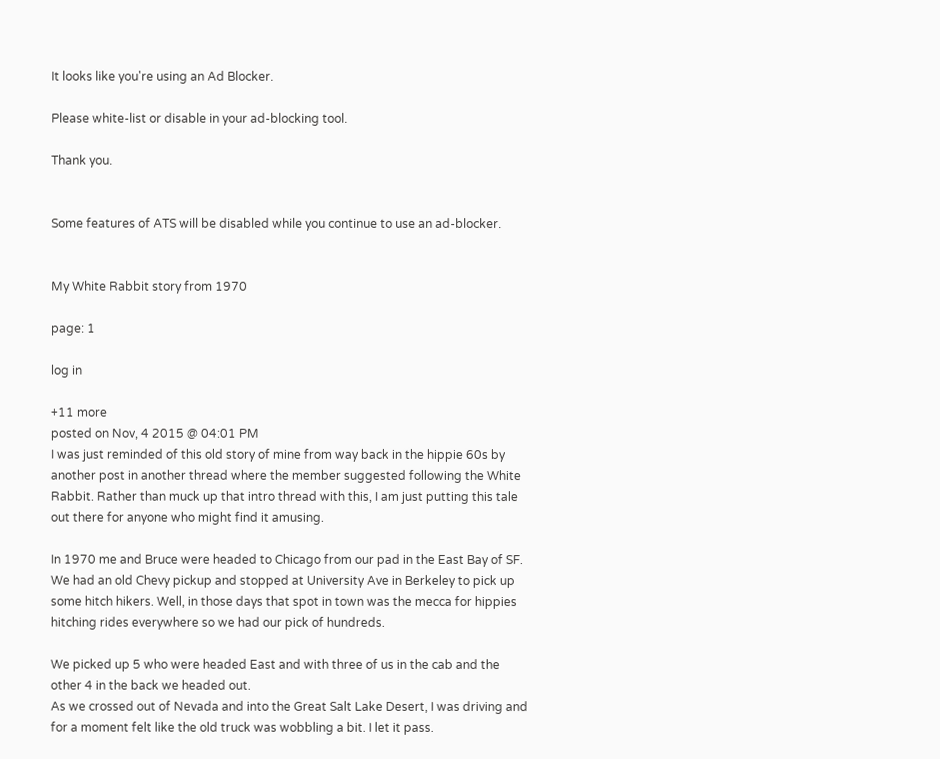It looks like you're using an Ad Blocker.

Please white-list or disable in your ad-blocking tool.

Thank you.


Some features of ATS will be disabled while you continue to use an ad-blocker.


My White Rabbit story from 1970

page: 1

log in

+11 more
posted on Nov, 4 2015 @ 04:01 PM
I was just reminded of this old story of mine from way back in the hippie 60s by another post in another thread where the member suggested following the White Rabbit. Rather than muck up that intro thread with this, I am just putting this tale out there for anyone who might find it amusing.

In 1970 me and Bruce were headed to Chicago from our pad in the East Bay of SF. We had an old Chevy pickup and stopped at University Ave in Berkeley to pick up some hitch hikers. Well, in those days that spot in town was the mecca for hippies hitching rides everywhere so we had our pick of hundreds.

We picked up 5 who were headed East and with three of us in the cab and the other 4 in the back we headed out.
As we crossed out of Nevada and into the Great Salt Lake Desert, I was driving and for a moment felt like the old truck was wobbling a bit. I let it pass.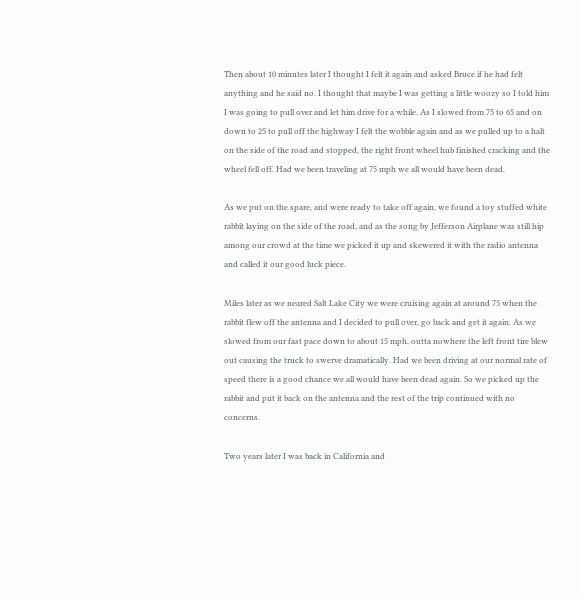Then about 10 minutes later I thought I felt it again and asked Bruce if he had felt anything and he said no. I thought that maybe I was getting a little woozy so I told him I was going to pull over and let him drive for a while. As I slowed from 75 to 65 and on down to 25 to pull off the highway I felt the wobble again and as we pulled up to a halt on the side of the road and stopped, the right front wheel hub finished cracking and the wheel fell off. Had we been traveling at 75 mph we all would have been dead.

As we put on the spare, and were ready to take off again, we found a toy stuffed white rabbit laying on the side of the road, and as the song by Jefferson Airplane was still hip among our crowd at the time we picked it up and skewered it with the radio antenna and called it our good luck piece.

Miles later as we neared Salt Lake City we were cruising again at around 75 when the rabbit flew off the antenna and I decided to pull over, go back and get it again. As we slowed from our fast pace down to about 15 mph, outta nowhere the left front tire blew out causing the truck to swerve dramatically. Had we been driving at our normal rate of speed there is a good chance we all would have been dead again. So we picked up the rabbit and put it back on the antenna and the rest of the trip continued with no concerns.

Two years later I was back in California and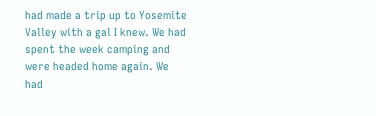had made a trip up to Yosemite Valley with a gal I knew. We had spent the week camping and were headed home again. We had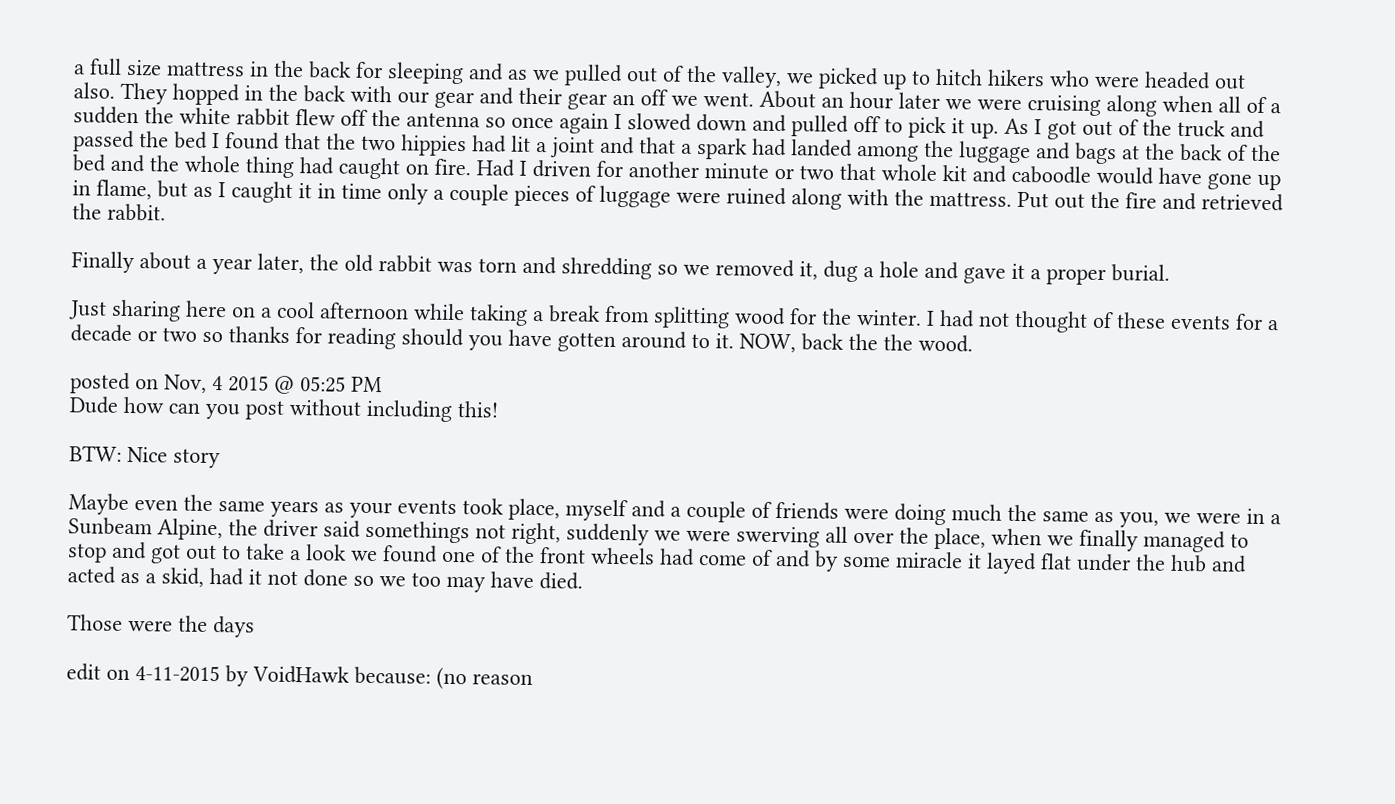a full size mattress in the back for sleeping and as we pulled out of the valley, we picked up to hitch hikers who were headed out also. They hopped in the back with our gear and their gear an off we went. About an hour later we were cruising along when all of a sudden the white rabbit flew off the antenna so once again I slowed down and pulled off to pick it up. As I got out of the truck and passed the bed I found that the two hippies had lit a joint and that a spark had landed among the luggage and bags at the back of the bed and the whole thing had caught on fire. Had I driven for another minute or two that whole kit and caboodle would have gone up in flame, but as I caught it in time only a couple pieces of luggage were ruined along with the mattress. Put out the fire and retrieved the rabbit.

Finally about a year later, the old rabbit was torn and shredding so we removed it, dug a hole and gave it a proper burial.

Just sharing here on a cool afternoon while taking a break from splitting wood for the winter. I had not thought of these events for a decade or two so thanks for reading should you have gotten around to it. NOW, back the the wood.

posted on Nov, 4 2015 @ 05:25 PM
Dude how can you post without including this!

BTW: Nice story

Maybe even the same years as your events took place, myself and a couple of friends were doing much the same as you, we were in a Sunbeam Alpine, the driver said somethings not right, suddenly we were swerving all over the place, when we finally managed to stop and got out to take a look we found one of the front wheels had come of and by some miracle it layed flat under the hub and acted as a skid, had it not done so we too may have died.

Those were the days

edit on 4-11-2015 by VoidHawk because: (no reason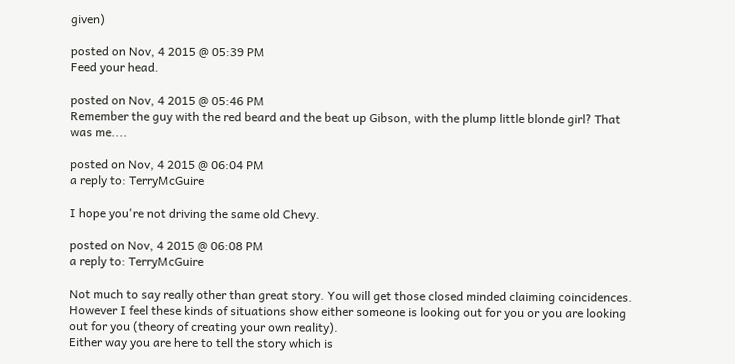given)

posted on Nov, 4 2015 @ 05:39 PM
Feed your head.

posted on Nov, 4 2015 @ 05:46 PM
Remember the guy with the red beard and the beat up Gibson, with the plump little blonde girl? That was me....

posted on Nov, 4 2015 @ 06:04 PM
a reply to: TerryMcGuire

I hope you're not driving the same old Chevy.

posted on Nov, 4 2015 @ 06:08 PM
a reply to: TerryMcGuire

Not much to say really other than great story. You will get those closed minded claiming coincidences. However I feel these kinds of situations show either someone is looking out for you or you are looking out for you (theory of creating your own reality).
Either way you are here to tell the story which is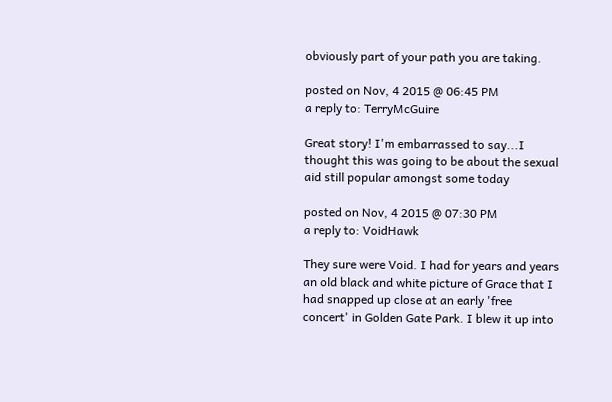obviously part of your path you are taking.

posted on Nov, 4 2015 @ 06:45 PM
a reply to: TerryMcGuire

Great story! I'm embarrassed to say...I thought this was going to be about the sexual aid still popular amongst some today

posted on Nov, 4 2015 @ 07:30 PM
a reply to: VoidHawk

They sure were Void. I had for years and years an old black and white picture of Grace that I had snapped up close at an early 'free concert' in Golden Gate Park. I blew it up into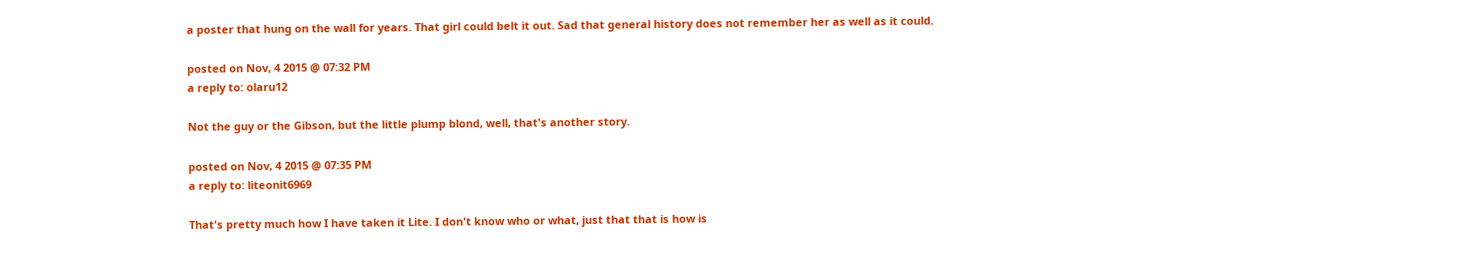a poster that hung on the wall for years. That girl could belt it out. Sad that general history does not remember her as well as it could.

posted on Nov, 4 2015 @ 07:32 PM
a reply to: olaru12

Not the guy or the Gibson, but the little plump blond, well, that's another story.

posted on Nov, 4 2015 @ 07:35 PM
a reply to: liteonit6969

That's pretty much how I have taken it Lite. I don't know who or what, just that that is how is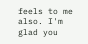feels to me also. I'm glad you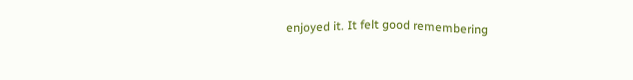enjoyed it. It felt good remembering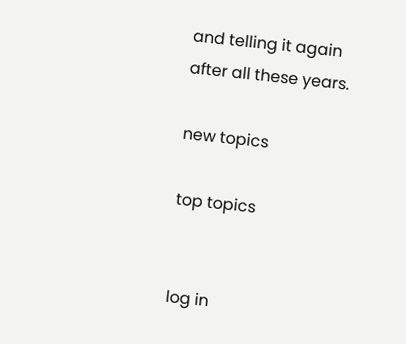and telling it again after all these years.

new topics

top topics


log in